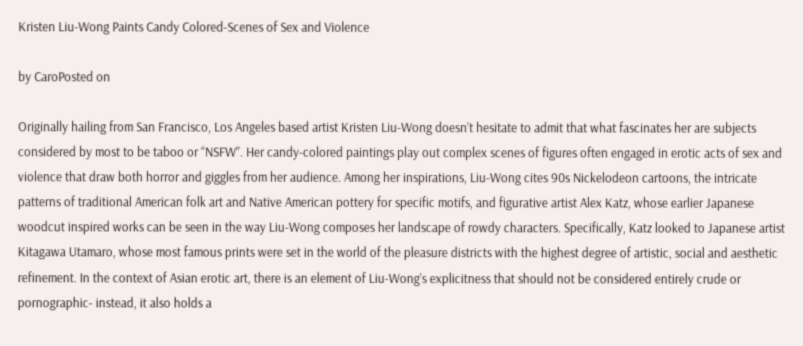Kristen Liu-Wong Paints Candy Colored-Scenes of Sex and Violence

by CaroPosted on

Originally hailing from San Francisco, Los Angeles based artist Kristen Liu-Wong doesn’t hesitate to admit that what fascinates her are subjects considered by most to be taboo or “NSFW”. Her candy-colored paintings play out complex scenes of figures often engaged in erotic acts of sex and violence that draw both horror and giggles from her audience. Among her inspirations, Liu-Wong cites 90s Nickelodeon cartoons, the intricate patterns of traditional American folk art and Native American pottery for specific motifs, and figurative artist Alex Katz, whose earlier Japanese woodcut inspired works can be seen in the way Liu-Wong composes her landscape of rowdy characters. Specifically, Katz looked to Japanese artist Kitagawa Utamaro, whose most famous prints were set in the world of the pleasure districts with the highest degree of artistic, social and aesthetic refinement. In the context of Asian erotic art, there is an element of Liu-Wong’s explicitness that should not be considered entirely crude or pornographic- instead, it also holds a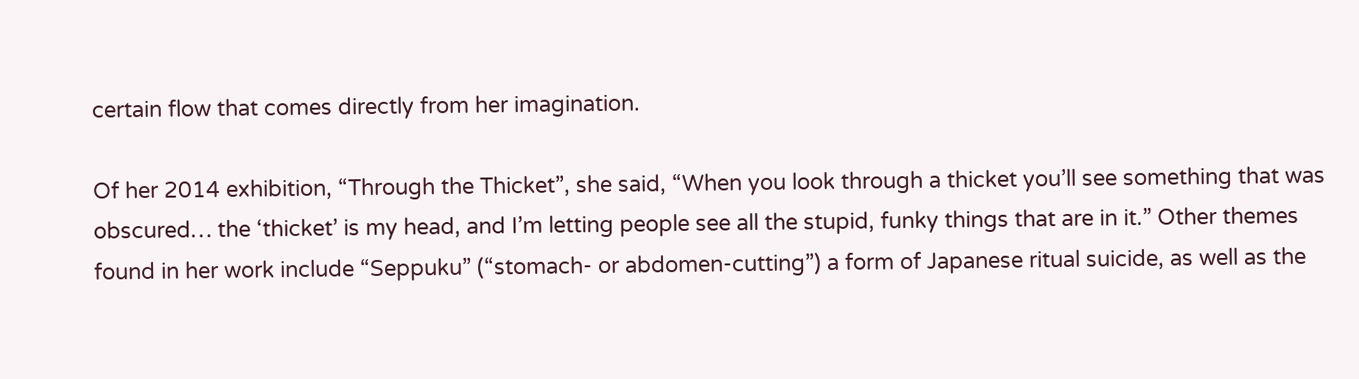certain flow that comes directly from her imagination.

Of her 2014 exhibition, “Through the Thicket”, she said, “When you look through a thicket you’ll see something that was obscured… the ‘thicket’ is my head, and I’m letting people see all the stupid, funky things that are in it.” Other themes found in her work include “Seppuku” (“stomach- or abdomen-cutting”) a form of Japanese ritual suicide, as well as the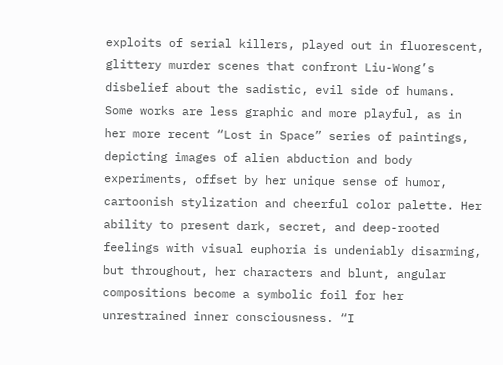exploits of serial killers, played out in fluorescent, glittery murder scenes that confront Liu-Wong’s disbelief about the sadistic, evil side of humans. Some works are less graphic and more playful, as in her more recent “Lost in Space” series of paintings, depicting images of alien abduction and body experiments, offset by her unique sense of humor, cartoonish stylization and cheerful color palette. Her ability to present dark, secret, and deep-rooted feelings with visual euphoria is undeniably disarming, but throughout, her characters and blunt, angular compositions become a symbolic foil for her unrestrained inner consciousness. “I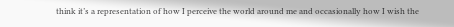think it’s a representation of how I perceive the world around me and occasionally how I wish the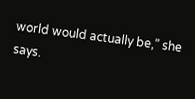world would actually be,” she says.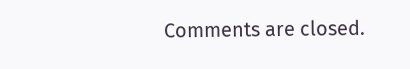Comments are closed.